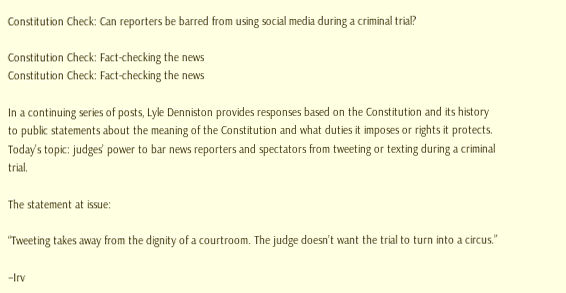Constitution Check: Can reporters be barred from using social media during a criminal trial?

Constitution Check: Fact-checking the news
Constitution Check: Fact-checking the news

In a continuing series of posts, Lyle Denniston provides responses based on the Constitution and its history to public statements about the meaning of the Constitution and what duties it imposes or rights it protects. Today’s topic: judges’ power to bar news reporters and spectators from tweeting or texting during a criminal trial.

The statement at issue:

“Tweeting takes away from the dignity of a courtroom. The judge doesn’t want the trial to turn into a circus.”

–Irv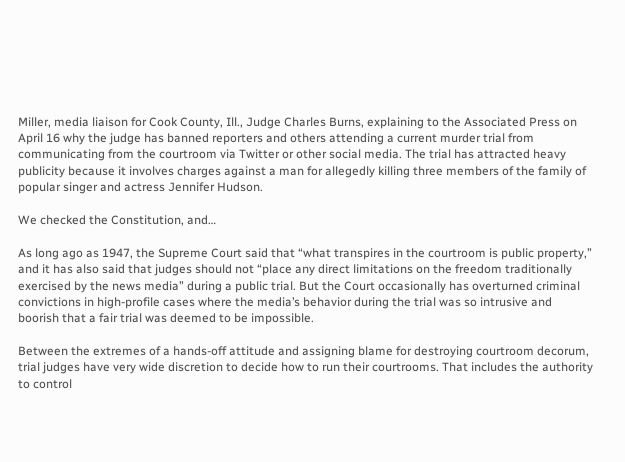Miller, media liaison for Cook County, Ill., Judge Charles Burns, explaining to the Associated Press on April 16 why the judge has banned reporters and others attending a current murder trial from communicating from the courtroom via Twitter or other social media. The trial has attracted heavy publicity because it involves charges against a man for allegedly killing three members of the family of popular singer and actress Jennifer Hudson.

We checked the Constitution, and…

As long ago as 1947, the Supreme Court said that “what transpires in the courtroom is public property,” and it has also said that judges should not “place any direct limitations on the freedom traditionally exercised by the news media” during a public trial. But the Court occasionally has overturned criminal convictions in high-profile cases where the media’s behavior during the trial was so intrusive and boorish that a fair trial was deemed to be impossible.

Between the extremes of a hands-off attitude and assigning blame for destroying courtroom decorum, trial judges have very wide discretion to decide how to run their courtrooms. That includes the authority to control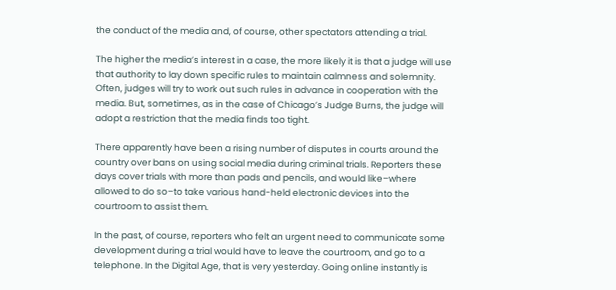the conduct of the media and, of course, other spectators attending a trial.

The higher the media’s interest in a case, the more likely it is that a judge will use that authority to lay down specific rules to maintain calmness and solemnity. Often, judges will try to work out such rules in advance in cooperation with the media. But, sometimes, as in the case of Chicago’s Judge Burns, the judge will adopt a restriction that the media finds too tight.

There apparently have been a rising number of disputes in courts around the country over bans on using social media during criminal trials. Reporters these days cover trials with more than pads and pencils, and would like–where allowed to do so–to take various hand-held electronic devices into the courtroom to assist them.

In the past, of course, reporters who felt an urgent need to communicate some development during a trial would have to leave the courtroom, and go to a telephone. In the Digital Age, that is very yesterday. Going online instantly is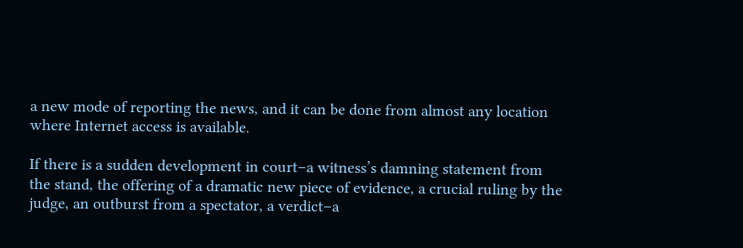a new mode of reporting the news, and it can be done from almost any location where Internet access is available.

If there is a sudden development in court–a witness’s damning statement from the stand, the offering of a dramatic new piece of evidence, a crucial ruling by the judge, an outburst from a spectator, a verdict–a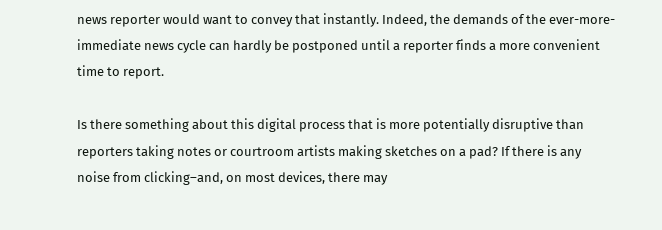news reporter would want to convey that instantly. Indeed, the demands of the ever-more-immediate news cycle can hardly be postponed until a reporter finds a more convenient time to report.

Is there something about this digital process that is more potentially disruptive than reporters taking notes or courtroom artists making sketches on a pad? If there is any noise from clicking–and, on most devices, there may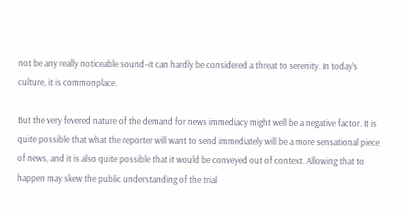not be any really noticeable sound–it can hardly be considered a threat to serenity. In today’s culture, it is commonplace.

But the very fevered nature of the demand for news immediacy might well be a negative factor. It is quite possible that what the reporter will want to send immediately will be a more sensational piece of news, and it is also quite possible that it would be conveyed out of context. Allowing that to happen may skew the public understanding of the trial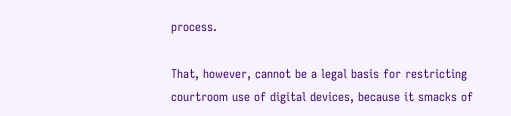process.

That, however, cannot be a legal basis for restricting courtroom use of digital devices, because it smacks of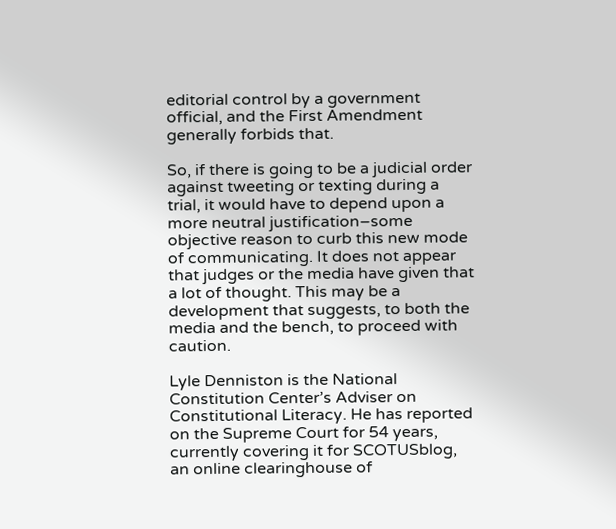editorial control by a government official, and the First Amendment generally forbids that.

So, if there is going to be a judicial order against tweeting or texting during a trial, it would have to depend upon a more neutral justification–some objective reason to curb this new mode of communicating. It does not appear that judges or the media have given that a lot of thought. This may be a development that suggests, to both the media and the bench, to proceed with caution.

Lyle Denniston is the National Constitution Center’s Adviser on Constitutional Literacy. He has reported on the Supreme Court for 54 years, currently covering it for SCOTUSblog, an online clearinghouse of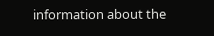information about the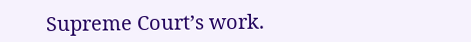Supreme Court’s work.